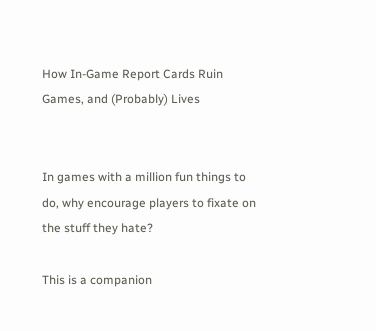How In-Game Report Cards Ruin Games, and (Probably) Lives


In games with a million fun things to do, why encourage players to fixate on the stuff they hate?

This is a companion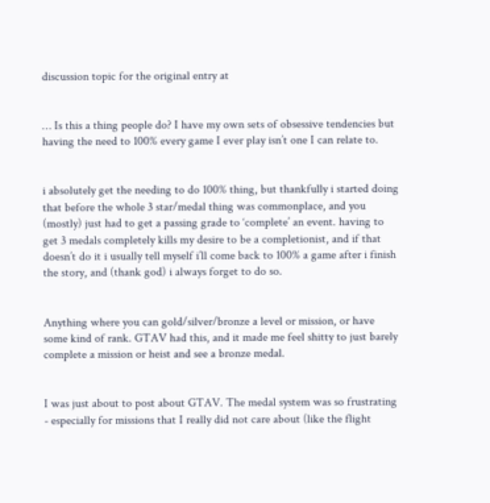discussion topic for the original entry at


… Is this a thing people do? I have my own sets of obsessive tendencies but having the need to 100% every game I ever play isn’t one I can relate to.


i absolutely get the needing to do 100% thing, but thankfully i started doing that before the whole 3 star/medal thing was commonplace, and you (mostly) just had to get a passing grade to ‘complete’ an event. having to get 3 medals completely kills my desire to be a completionist, and if that doesn’t do it i usually tell myself i’ll come back to 100% a game after i finish the story, and (thank god) i always forget to do so.


Anything where you can gold/silver/bronze a level or mission, or have some kind of rank. GTAV had this, and it made me feel shitty to just barely complete a mission or heist and see a bronze medal.


I was just about to post about GTAV. The medal system was so frustrating - especially for missions that I really did not care about (like the flight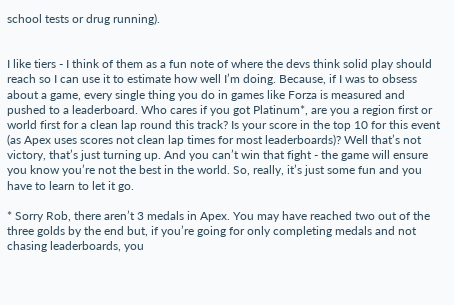school tests or drug running).


I like tiers - I think of them as a fun note of where the devs think solid play should reach so I can use it to estimate how well I’m doing. Because, if I was to obsess about a game, every single thing you do in games like Forza is measured and pushed to a leaderboard. Who cares if you got Platinum*, are you a region first or world first for a clean lap round this track? Is your score in the top 10 for this event (as Apex uses scores not clean lap times for most leaderboards)? Well that’s not victory, that’s just turning up. And you can’t win that fight - the game will ensure you know you’re not the best in the world. So, really, it’s just some fun and you have to learn to let it go.

* Sorry Rob, there aren’t 3 medals in Apex. You may have reached two out of the three golds by the end but, if you’re going for only completing medals and not chasing leaderboards, you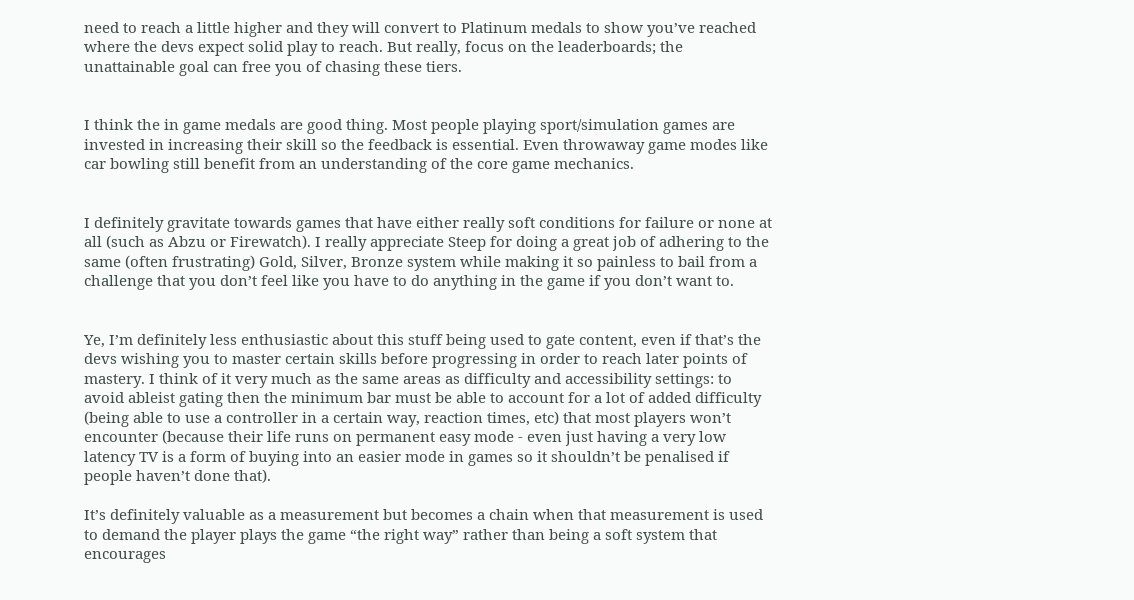need to reach a little higher and they will convert to Platinum medals to show you’ve reached where the devs expect solid play to reach. But really, focus on the leaderboards; the unattainable goal can free you of chasing these tiers.


I think the in game medals are good thing. Most people playing sport/simulation games are invested in increasing their skill so the feedback is essential. Even throwaway game modes like car bowling still benefit from an understanding of the core game mechanics.


I definitely gravitate towards games that have either really soft conditions for failure or none at all (such as Abzu or Firewatch). I really appreciate Steep for doing a great job of adhering to the same (often frustrating) Gold, Silver, Bronze system while making it so painless to bail from a challenge that you don’t feel like you have to do anything in the game if you don’t want to.


Ye, I’m definitely less enthusiastic about this stuff being used to gate content, even if that’s the devs wishing you to master certain skills before progressing in order to reach later points of mastery. I think of it very much as the same areas as difficulty and accessibility settings: to avoid ableist gating then the minimum bar must be able to account for a lot of added difficulty (being able to use a controller in a certain way, reaction times, etc) that most players won’t encounter (because their life runs on permanent easy mode - even just having a very low latency TV is a form of buying into an easier mode in games so it shouldn’t be penalised if people haven’t done that).

It’s definitely valuable as a measurement but becomes a chain when that measurement is used to demand the player plays the game “the right way” rather than being a soft system that encourages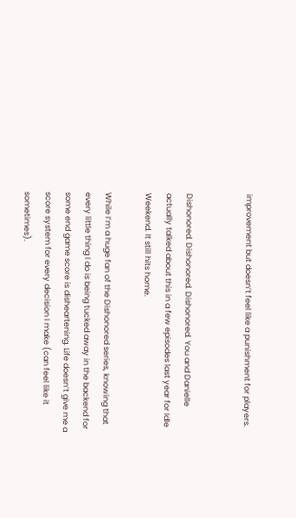improvement but doesn’t feel like a punishment for players.


Dishonored. Dishonored. Dishonored. You and Danielle actually talked about this in a few episodes last year for Idle Weekend. It still hits home.

While I’m a huge fan of the Dishonored series, knowing that every little thing I do is being tucked away in the backend for some end game score is disheartening. Life doesn’t give me a score system for every decision I make (can feel like it sometimes).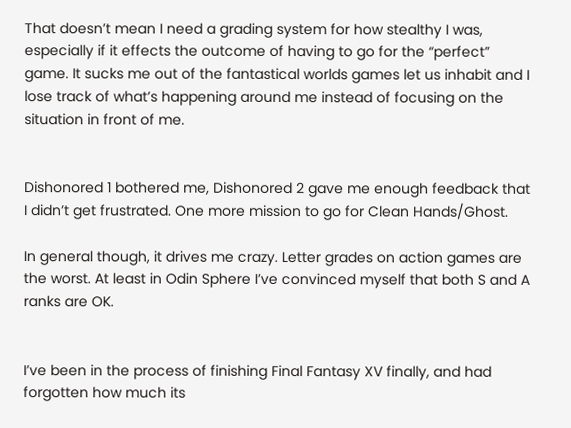That doesn’t mean I need a grading system for how stealthy I was, especially if it effects the outcome of having to go for the “perfect” game. It sucks me out of the fantastical worlds games let us inhabit and I lose track of what’s happening around me instead of focusing on the situation in front of me.


Dishonored 1 bothered me, Dishonored 2 gave me enough feedback that I didn’t get frustrated. One more mission to go for Clean Hands/Ghost.

In general though, it drives me crazy. Letter grades on action games are the worst. At least in Odin Sphere I’ve convinced myself that both S and A ranks are OK.


I’ve been in the process of finishing Final Fantasy XV finally, and had forgotten how much its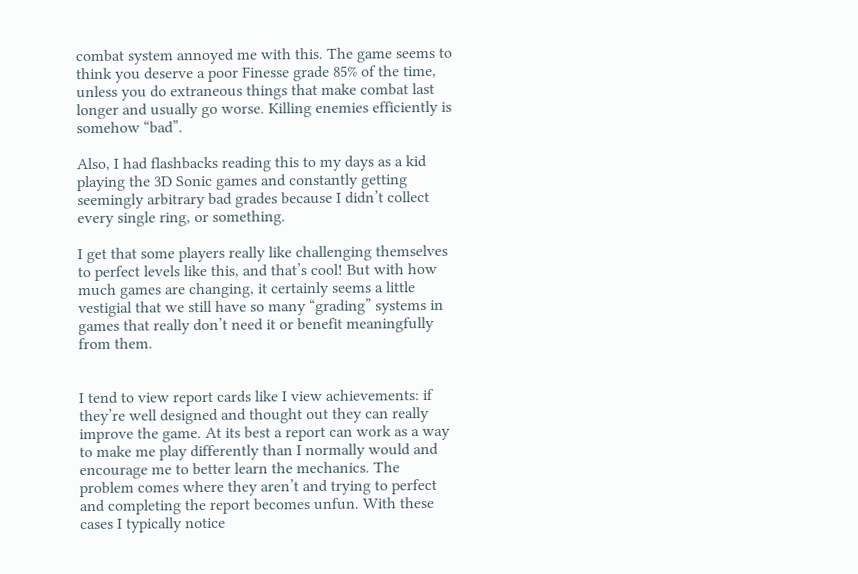combat system annoyed me with this. The game seems to think you deserve a poor Finesse grade 85% of the time, unless you do extraneous things that make combat last longer and usually go worse. Killing enemies efficiently is somehow “bad”.

Also, I had flashbacks reading this to my days as a kid playing the 3D Sonic games and constantly getting seemingly arbitrary bad grades because I didn’t collect every single ring, or something.

I get that some players really like challenging themselves to perfect levels like this, and that’s cool! But with how much games are changing, it certainly seems a little vestigial that we still have so many “grading” systems in games that really don’t need it or benefit meaningfully from them.


I tend to view report cards like I view achievements: if they’re well designed and thought out they can really improve the game. At its best a report can work as a way to make me play differently than I normally would and encourage me to better learn the mechanics. The problem comes where they aren’t and trying to perfect and completing the report becomes unfun. With these cases I typically notice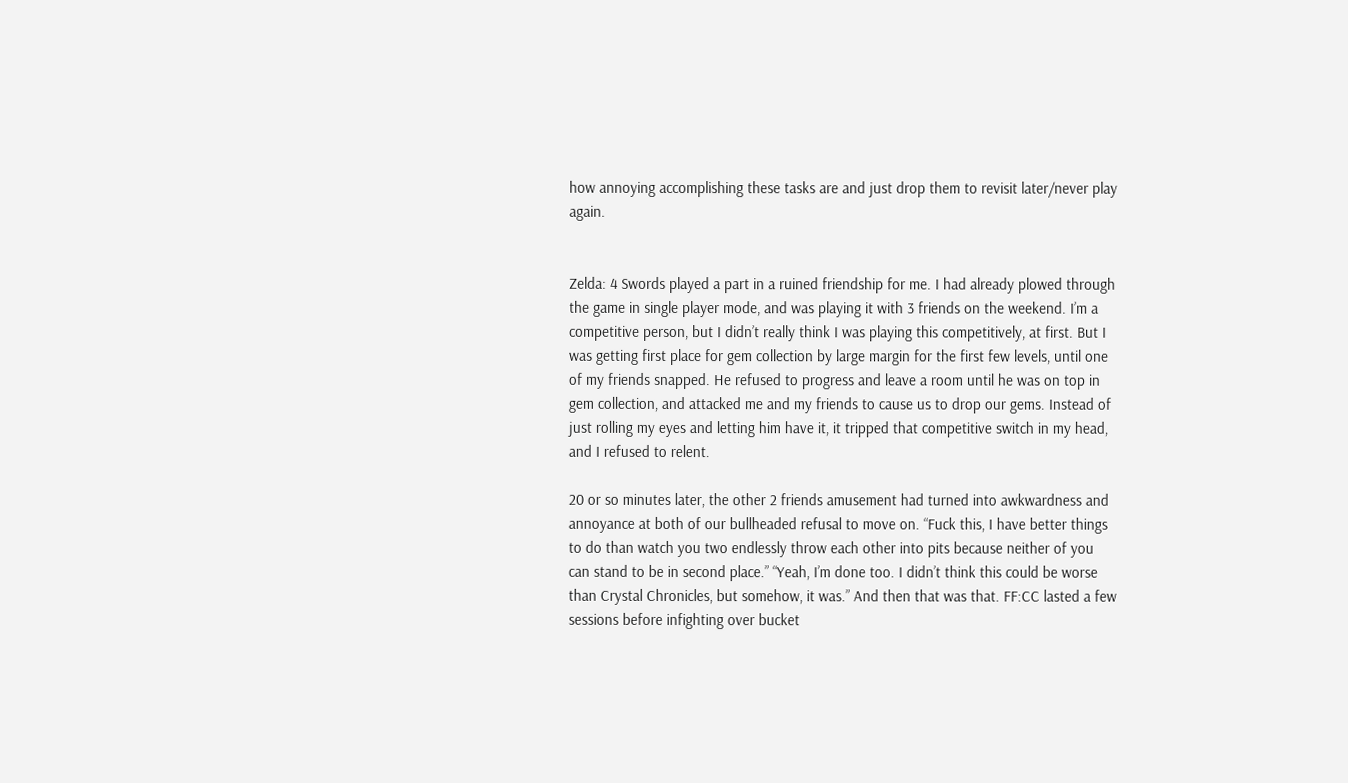how annoying accomplishing these tasks are and just drop them to revisit later/never play again.


Zelda: 4 Swords played a part in a ruined friendship for me. I had already plowed through the game in single player mode, and was playing it with 3 friends on the weekend. I’m a competitive person, but I didn’t really think I was playing this competitively, at first. But I was getting first place for gem collection by large margin for the first few levels, until one of my friends snapped. He refused to progress and leave a room until he was on top in gem collection, and attacked me and my friends to cause us to drop our gems. Instead of just rolling my eyes and letting him have it, it tripped that competitive switch in my head, and I refused to relent.

20 or so minutes later, the other 2 friends amusement had turned into awkwardness and annoyance at both of our bullheaded refusal to move on. “Fuck this, I have better things to do than watch you two endlessly throw each other into pits because neither of you can stand to be in second place.” “Yeah, I’m done too. I didn’t think this could be worse than Crystal Chronicles, but somehow, it was.” And then that was that. FF:CC lasted a few sessions before infighting over bucket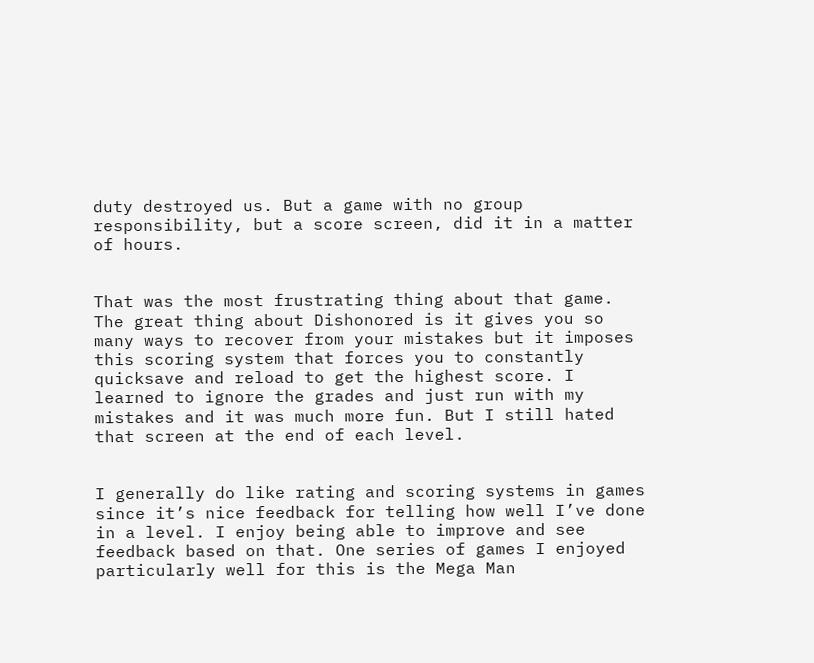duty destroyed us. But a game with no group responsibility, but a score screen, did it in a matter of hours.


That was the most frustrating thing about that game. The great thing about Dishonored is it gives you so many ways to recover from your mistakes but it imposes this scoring system that forces you to constantly quicksave and reload to get the highest score. I learned to ignore the grades and just run with my mistakes and it was much more fun. But I still hated that screen at the end of each level.


I generally do like rating and scoring systems in games since it’s nice feedback for telling how well I’ve done in a level. I enjoy being able to improve and see feedback based on that. One series of games I enjoyed particularly well for this is the Mega Man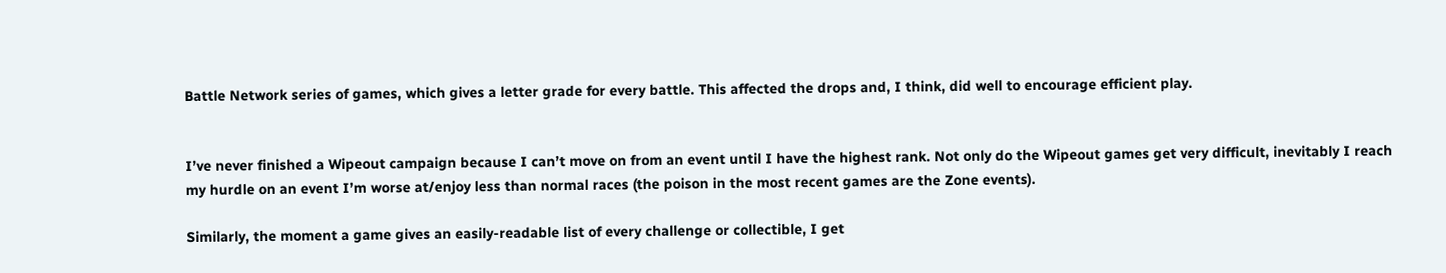Battle Network series of games, which gives a letter grade for every battle. This affected the drops and, I think, did well to encourage efficient play.


I’ve never finished a Wipeout campaign because I can’t move on from an event until I have the highest rank. Not only do the Wipeout games get very difficult, inevitably I reach my hurdle on an event I’m worse at/enjoy less than normal races (the poison in the most recent games are the Zone events).

Similarly, the moment a game gives an easily-readable list of every challenge or collectible, I get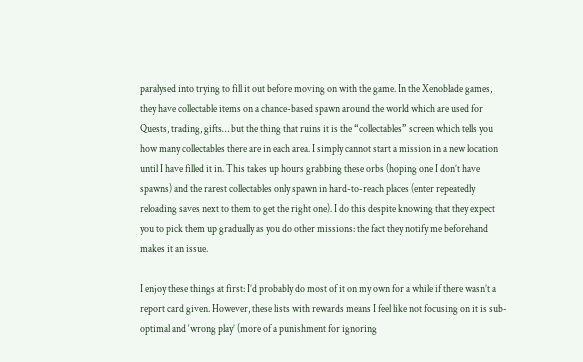paralysed into trying to fill it out before moving on with the game. In the Xenoblade games, they have collectable items on a chance-based spawn around the world which are used for Quests, trading, gifts… but the thing that ruins it is the “collectables” screen which tells you how many collectables there are in each area. I simply cannot start a mission in a new location until I have filled it in. This takes up hours grabbing these orbs (hoping one I don’t have spawns) and the rarest collectables only spawn in hard-to-reach places (enter repeatedly reloading saves next to them to get the right one). I do this despite knowing that they expect you to pick them up gradually as you do other missions: the fact they notify me beforehand makes it an issue.

I enjoy these things at first: I’d probably do most of it on my own for a while if there wasn’t a report card given. However, these lists with rewards means I feel like not focusing on it is sub-optimal and ‘wrong play’ (more of a punishment for ignoring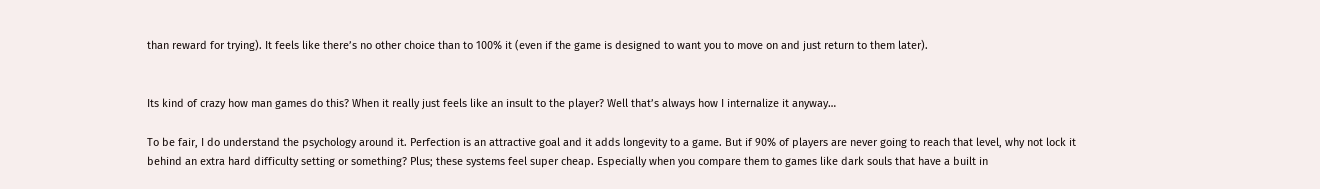than reward for trying). It feels like there’s no other choice than to 100% it (even if the game is designed to want you to move on and just return to them later).


Its kind of crazy how man games do this? When it really just feels like an insult to the player? Well that’s always how I internalize it anyway…

To be fair, I do understand the psychology around it. Perfection is an attractive goal and it adds longevity to a game. But if 90% of players are never going to reach that level, why not lock it behind an extra hard difficulty setting or something? Plus; these systems feel super cheap. Especially when you compare them to games like dark souls that have a built in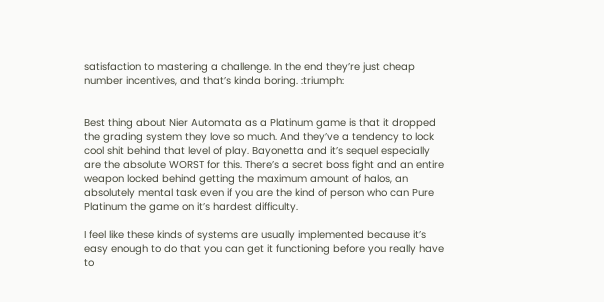satisfaction to mastering a challenge. In the end they’re just cheap number incentives, and that’s kinda boring. :triumph:


Best thing about Nier Automata as a Platinum game is that it dropped the grading system they love so much. And they’ve a tendency to lock cool shit behind that level of play. Bayonetta and it’s sequel especially are the absolute WORST for this. There’s a secret boss fight and an entire weapon locked behind getting the maximum amount of halos, an absolutely mental task even if you are the kind of person who can Pure Platinum the game on it’s hardest difficulty.

I feel like these kinds of systems are usually implemented because it’s easy enough to do that you can get it functioning before you really have to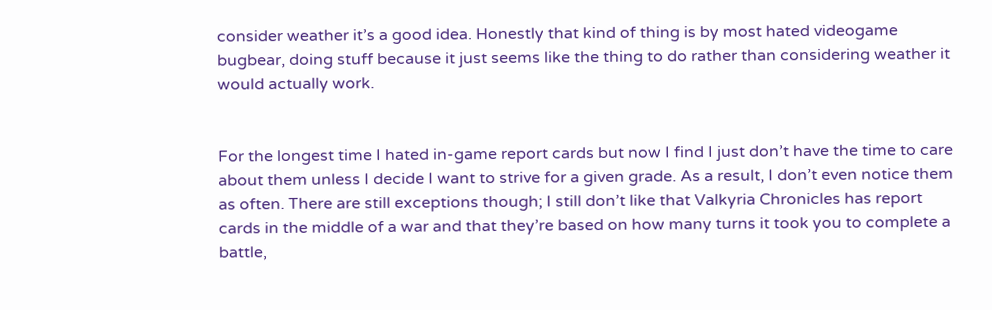consider weather it’s a good idea. Honestly that kind of thing is by most hated videogame bugbear, doing stuff because it just seems like the thing to do rather than considering weather it would actually work.


For the longest time I hated in-game report cards but now I find I just don’t have the time to care about them unless I decide I want to strive for a given grade. As a result, I don’t even notice them as often. There are still exceptions though; I still don’t like that Valkyria Chronicles has report cards in the middle of a war and that they’re based on how many turns it took you to complete a battle,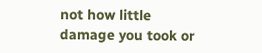not how little damage you took or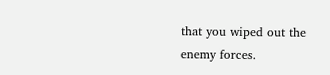that you wiped out the enemy forces.